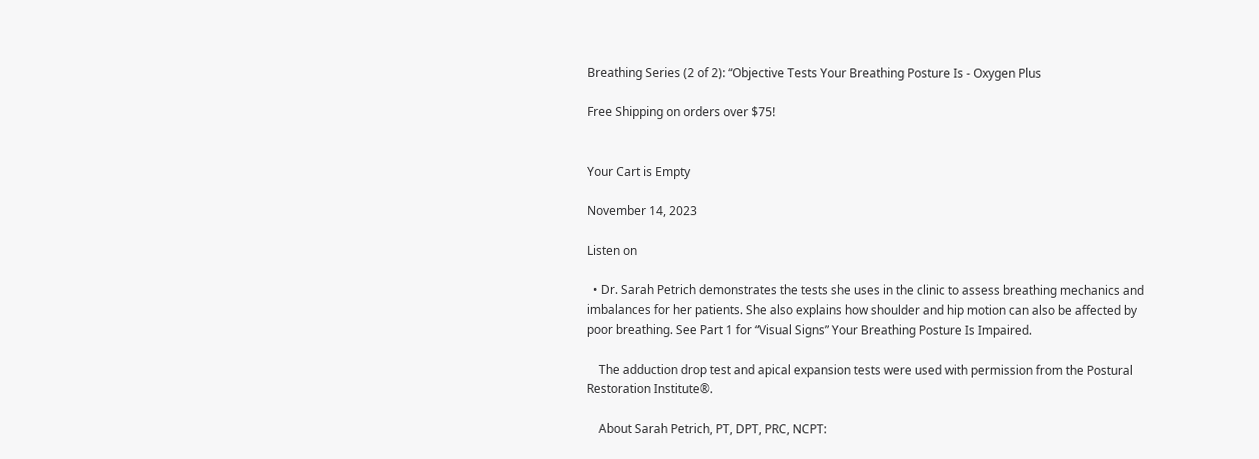Breathing Series (2 of 2): “Objective Tests Your Breathing Posture Is - Oxygen Plus

Free Shipping on orders over $75!


Your Cart is Empty

November 14, 2023

Listen on

  • Dr. Sarah Petrich demonstrates the tests she uses in the clinic to assess breathing mechanics and imbalances for her patients. She also explains how shoulder and hip motion can also be affected by poor breathing. See Part 1 for “Visual Signs” Your Breathing Posture Is Impaired.

    The adduction drop test and apical expansion tests were used with permission from the Postural Restoration Institute®.

    About Sarah Petrich, PT, DPT, PRC, NCPT: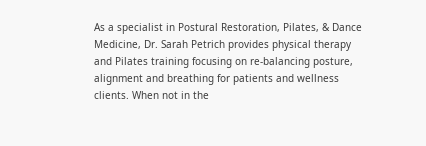As a specialist in Postural Restoration, Pilates, & Dance Medicine, Dr. Sarah Petrich provides physical therapy and Pilates training focusing on re-balancing posture, alignment and breathing for patients and wellness clients. When not in the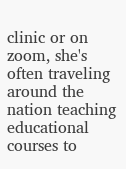clinic or on zoom, she's often traveling around the nation teaching educational courses to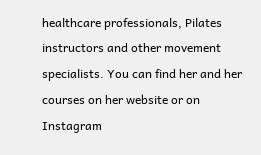healthcare professionals, Pilates instructors and other movement specialists. You can find her and her courses on her website or on Instagram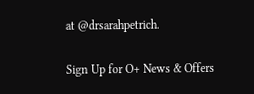at @drsarahpetrich.

Sign Up for O+ News & Offers